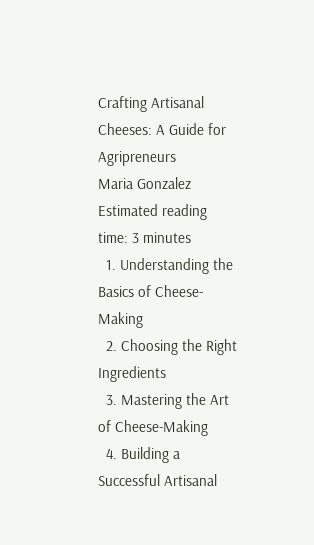Crafting Artisanal Cheeses: A Guide for Agripreneurs
Maria Gonzalez
Estimated reading time: 3 minutes
  1. Understanding the Basics of Cheese-Making
  2. Choosing the Right Ingredients
  3. Mastering the Art of Cheese-Making
  4. Building a Successful Artisanal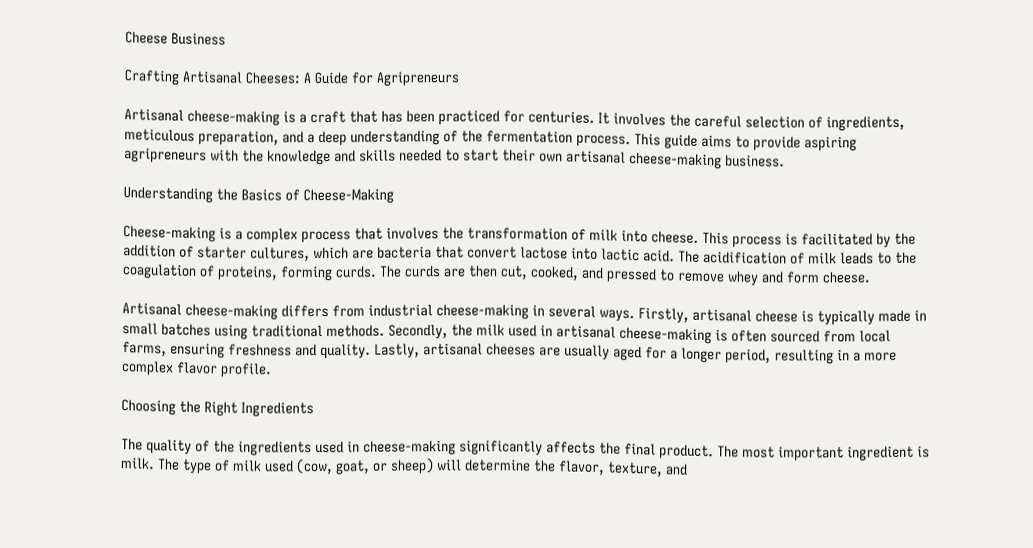Cheese Business

Crafting Artisanal Cheeses: A Guide for Agripreneurs

Artisanal cheese-making is a craft that has been practiced for centuries. It involves the careful selection of ingredients, meticulous preparation, and a deep understanding of the fermentation process. This guide aims to provide aspiring agripreneurs with the knowledge and skills needed to start their own artisanal cheese-making business.

Understanding the Basics of Cheese-Making

Cheese-making is a complex process that involves the transformation of milk into cheese. This process is facilitated by the addition of starter cultures, which are bacteria that convert lactose into lactic acid. The acidification of milk leads to the coagulation of proteins, forming curds. The curds are then cut, cooked, and pressed to remove whey and form cheese.

Artisanal cheese-making differs from industrial cheese-making in several ways. Firstly, artisanal cheese is typically made in small batches using traditional methods. Secondly, the milk used in artisanal cheese-making is often sourced from local farms, ensuring freshness and quality. Lastly, artisanal cheeses are usually aged for a longer period, resulting in a more complex flavor profile.

Choosing the Right Ingredients

The quality of the ingredients used in cheese-making significantly affects the final product. The most important ingredient is milk. The type of milk used (cow, goat, or sheep) will determine the flavor, texture, and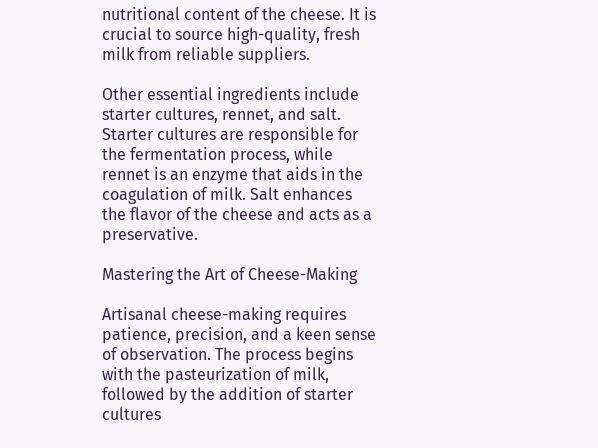nutritional content of the cheese. It is crucial to source high-quality, fresh milk from reliable suppliers.

Other essential ingredients include starter cultures, rennet, and salt. Starter cultures are responsible for the fermentation process, while rennet is an enzyme that aids in the coagulation of milk. Salt enhances the flavor of the cheese and acts as a preservative.

Mastering the Art of Cheese-Making

Artisanal cheese-making requires patience, precision, and a keen sense of observation. The process begins with the pasteurization of milk, followed by the addition of starter cultures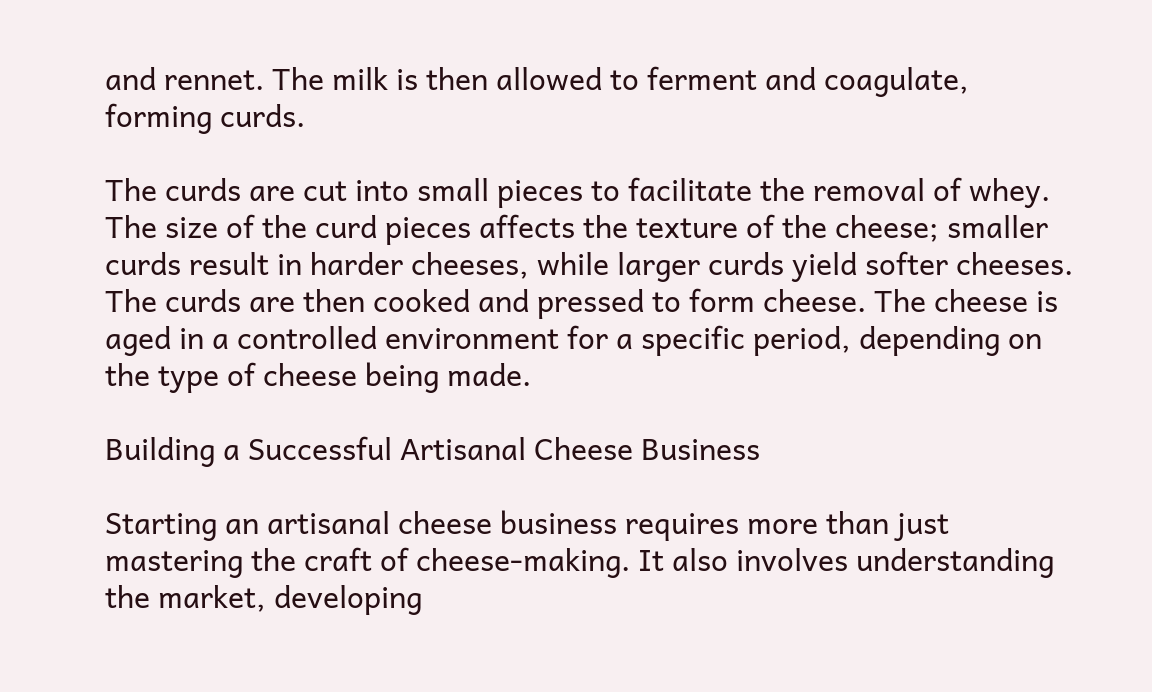and rennet. The milk is then allowed to ferment and coagulate, forming curds.

The curds are cut into small pieces to facilitate the removal of whey. The size of the curd pieces affects the texture of the cheese; smaller curds result in harder cheeses, while larger curds yield softer cheeses. The curds are then cooked and pressed to form cheese. The cheese is aged in a controlled environment for a specific period, depending on the type of cheese being made.

Building a Successful Artisanal Cheese Business

Starting an artisanal cheese business requires more than just mastering the craft of cheese-making. It also involves understanding the market, developing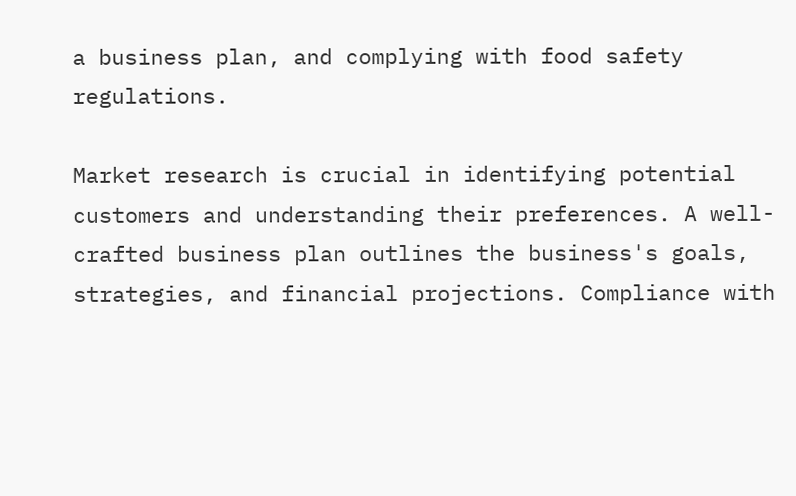a business plan, and complying with food safety regulations.

Market research is crucial in identifying potential customers and understanding their preferences. A well-crafted business plan outlines the business's goals, strategies, and financial projections. Compliance with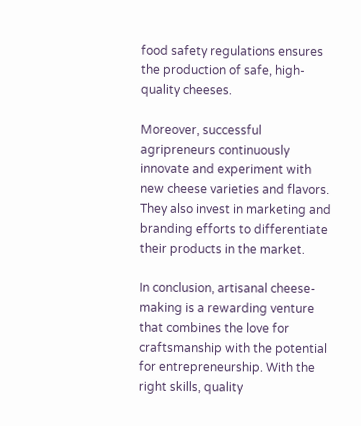food safety regulations ensures the production of safe, high-quality cheeses.

Moreover, successful agripreneurs continuously innovate and experiment with new cheese varieties and flavors. They also invest in marketing and branding efforts to differentiate their products in the market.

In conclusion, artisanal cheese-making is a rewarding venture that combines the love for craftsmanship with the potential for entrepreneurship. With the right skills, quality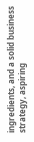ingredients, and a solid business strategy, aspiring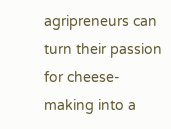agripreneurs can turn their passion for cheese-making into a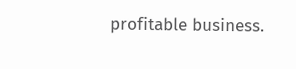profitable business.